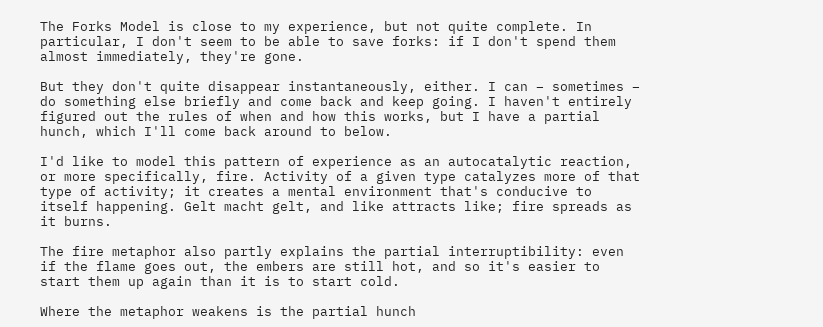The Forks Model is close to my experience, but not quite complete. In particular, I don't seem to be able to save forks: if I don't spend them almost immediately, they're gone.

But they don't quite disappear instantaneously, either. I can – sometimes – do something else briefly and come back and keep going. I haven't entirely figured out the rules of when and how this works, but I have a partial hunch, which I'll come back around to below.

I'd like to model this pattern of experience as an autocatalytic reaction, or more specifically, fire. Activity of a given type catalyzes more of that type of activity; it creates a mental environment that's conducive to itself happening. Gelt macht gelt, and like attracts like; fire spreads as it burns.

The fire metaphor also partly explains the partial interruptibility: even if the flame goes out, the embers are still hot, and so it's easier to start them up again than it is to start cold.

Where the metaphor weakens is the partial hunch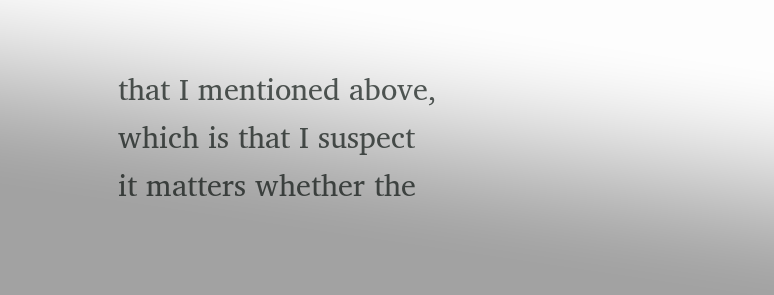that I mentioned above, which is that I suspect it matters whether the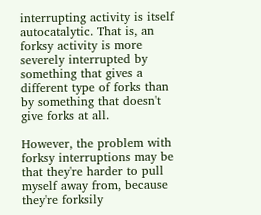interrupting activity is itself autocatalytic. That is, an forksy activity is more severely interrupted by something that gives a different type of forks than by something that doesn't give forks at all.

However, the problem with forksy interruptions may be that they're harder to pull myself away from, because they're forksily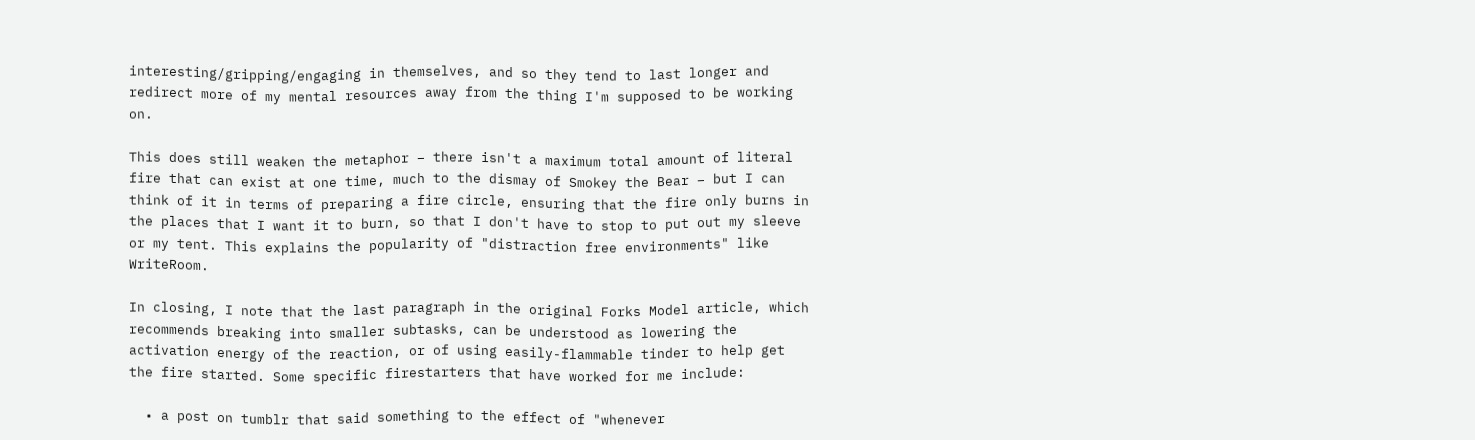interesting/gripping/engaging in themselves, and so they tend to last longer and redirect more of my mental resources away from the thing I'm supposed to be working on.

This does still weaken the metaphor – there isn't a maximum total amount of literal fire that can exist at one time, much to the dismay of Smokey the Bear – but I can think of it in terms of preparing a fire circle, ensuring that the fire only burns in the places that I want it to burn, so that I don't have to stop to put out my sleeve or my tent. This explains the popularity of "distraction free environments" like WriteRoom.

In closing, I note that the last paragraph in the original Forks Model article, which recommends breaking into smaller subtasks, can be understood as lowering the activation energy of the reaction, or of using easily-flammable tinder to help get the fire started. Some specific firestarters that have worked for me include:

  • a post on tumblr that said something to the effect of "whenever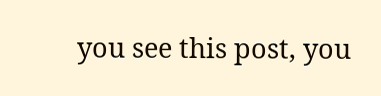you see this post, you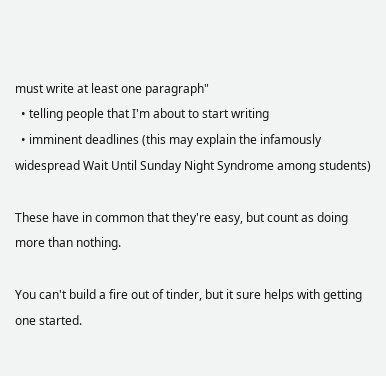must write at least one paragraph"
  • telling people that I'm about to start writing
  • imminent deadlines (this may explain the infamously widespread Wait Until Sunday Night Syndrome among students)

These have in common that they're easy, but count as doing more than nothing.

You can't build a fire out of tinder, but it sure helps with getting one started.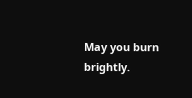May you burn brightly.